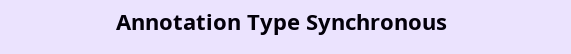Annotation Type Synchronous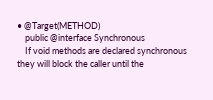• @Target(METHOD)
    public @interface Synchronous
    If void methods are declared synchronous they will block the caller until the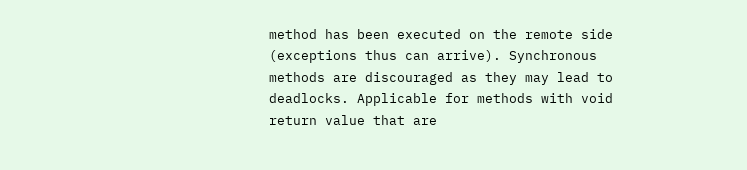method has been executed on the remote side (exceptions thus can arrive). Synchronous methods are discouraged as they may lead to deadlocks. Applicable for methods with void return value that are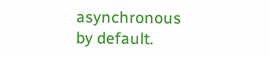asynchronous by default.